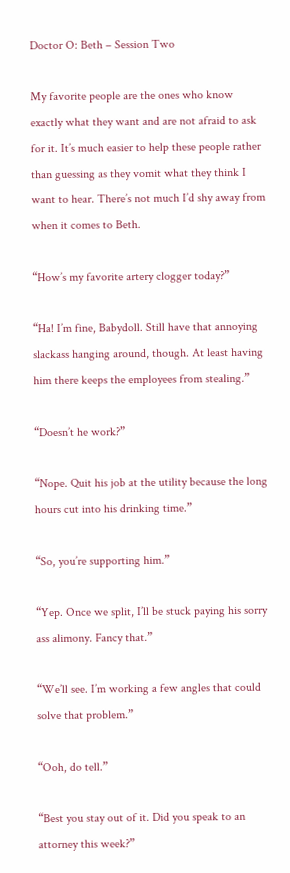Doctor O: Beth – Session Two

My favorite people are the ones who know exactly what they want and are not afraid to ask for it. It’s much easier to help these people rather than guessing as they vomit what they think I want to hear. There’s not much I’d shy away from when it comes to Beth.

“How’s my favorite artery clogger today?”

“Ha! I’m fine, Babydoll. Still have that annoying slackass hanging around, though. At least having him there keeps the employees from stealing.”

“Doesn’t he work?”

“Nope. Quit his job at the utility because the long hours cut into his drinking time.”

“So, you’re supporting him.”

“Yep. Once we split, I’ll be stuck paying his sorry ass alimony. Fancy that.”

“We’ll see. I’m working a few angles that could solve that problem.”

“Ooh, do tell.”

“Best you stay out of it. Did you speak to an attorney this week?”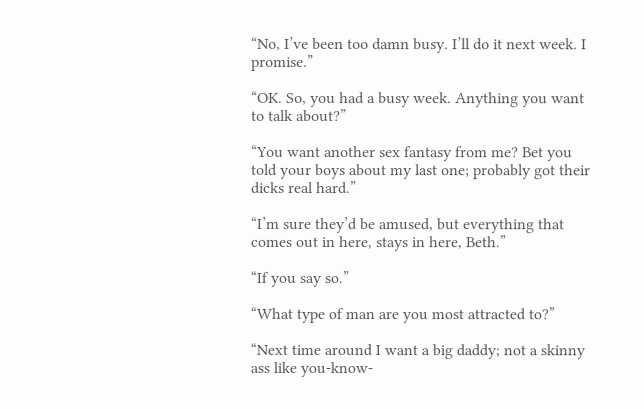“No, I’ve been too damn busy. I’ll do it next week. I promise.”

“OK. So, you had a busy week. Anything you want to talk about?”

“You want another sex fantasy from me? Bet you told your boys about my last one; probably got their dicks real hard.”

“I’m sure they’d be amused, but everything that comes out in here, stays in here, Beth.”

“If you say so.”

“What type of man are you most attracted to?”

“Next time around I want a big daddy; not a skinny ass like you-know-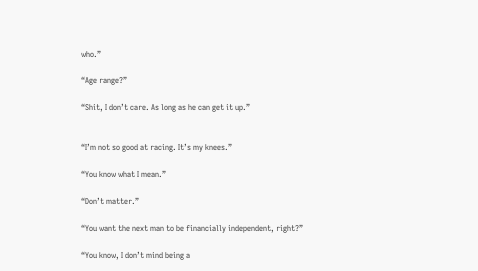who.”

“Age range?”

“Shit, I don’t care. As long as he can get it up.”


“I’m not so good at racing. It’s my knees.”

“You know what I mean.”

“Don’t matter.”

“You want the next man to be financially independent, right?”

“You know, I don’t mind being a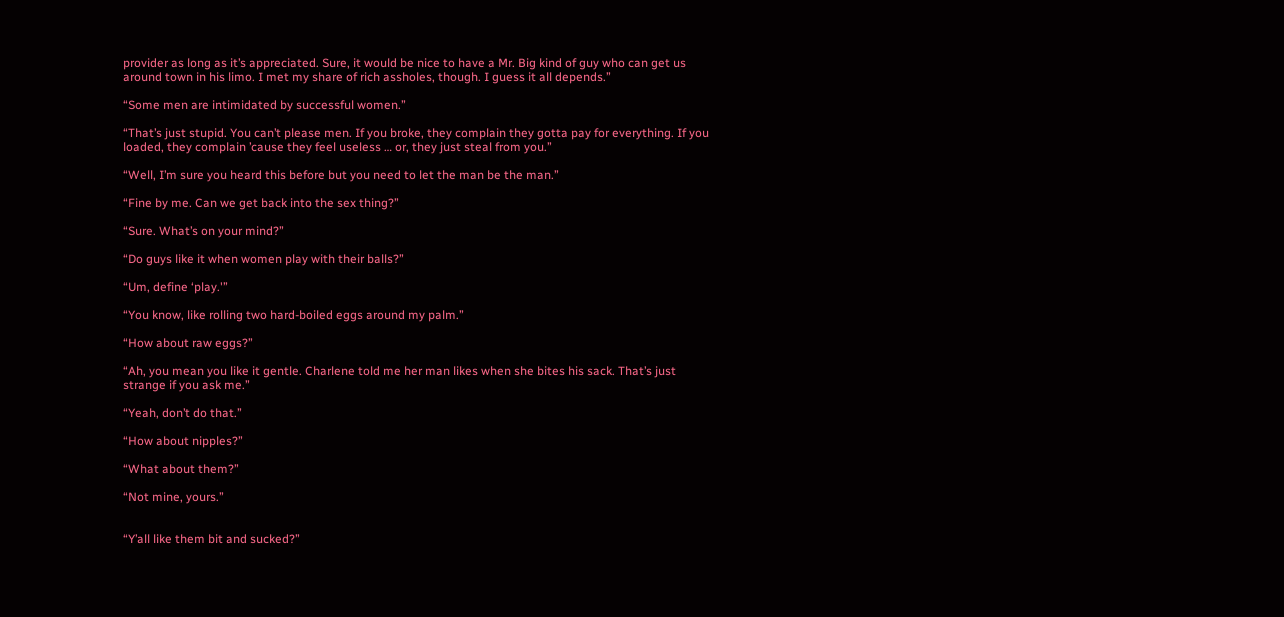provider as long as it’s appreciated. Sure, it would be nice to have a Mr. Big kind of guy who can get us around town in his limo. I met my share of rich assholes, though. I guess it all depends.”

“Some men are intimidated by successful women.”

“That’s just stupid. You can’t please men. If you broke, they complain they gotta pay for everything. If you loaded, they complain ’cause they feel useless … or, they just steal from you.”

“Well, I’m sure you heard this before but you need to let the man be the man.”

“Fine by me. Can we get back into the sex thing?”

“Sure. What’s on your mind?”

“Do guys like it when women play with their balls?”

“Um, define ‘play.'”

“You know, like rolling two hard-boiled eggs around my palm.”

“How about raw eggs?”

“Ah, you mean you like it gentle. Charlene told me her man likes when she bites his sack. That’s just strange if you ask me.”

“Yeah, don’t do that.”

“How about nipples?”

“What about them?”

“Not mine, yours.”


“Y’all like them bit and sucked?”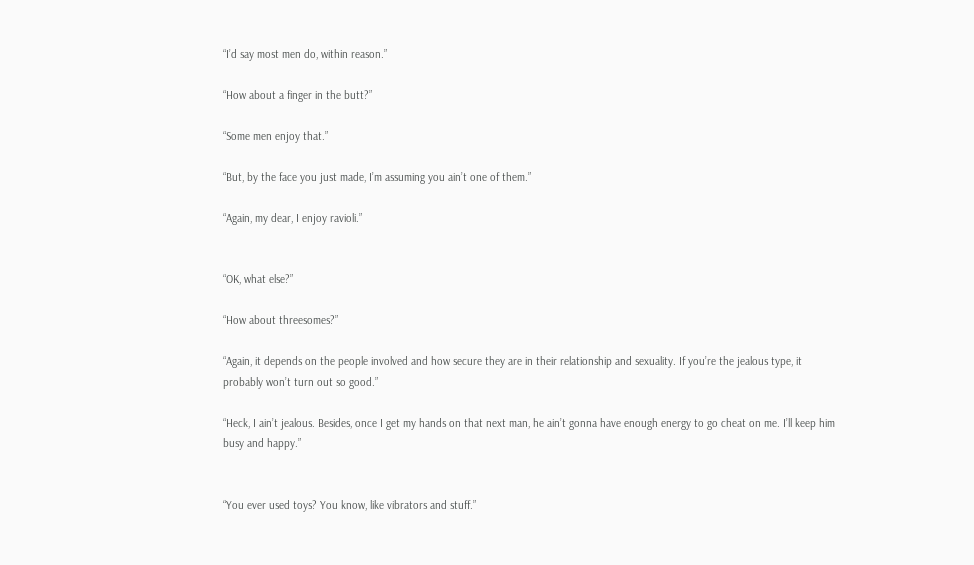“I’d say most men do, within reason.”

“How about a finger in the butt?”

“Some men enjoy that.”

“But, by the face you just made, I’m assuming you ain’t one of them.”

“Again, my dear, I enjoy ravioli.”


“OK, what else?”

“How about threesomes?”

“Again, it depends on the people involved and how secure they are in their relationship and sexuality. If you’re the jealous type, it probably won’t turn out so good.”

“Heck, I ain’t jealous. Besides, once I get my hands on that next man, he ain’t gonna have enough energy to go cheat on me. I’ll keep him busy and happy.”


“You ever used toys? You know, like vibrators and stuff.”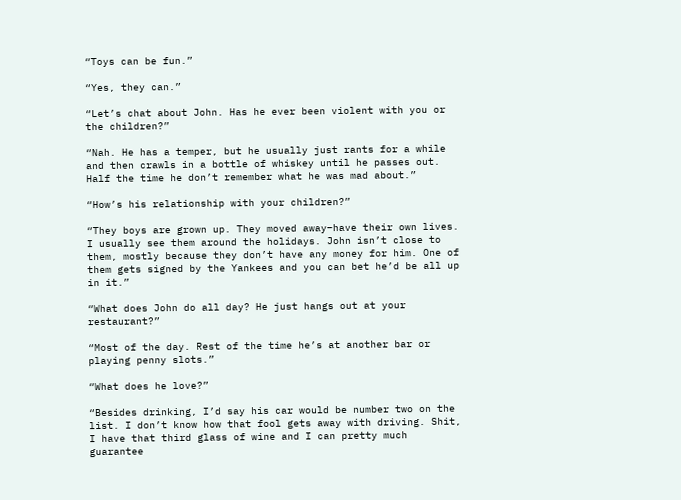“Toys can be fun.”

“Yes, they can.”

“Let’s chat about John. Has he ever been violent with you or the children?”

“Nah. He has a temper, but he usually just rants for a while and then crawls in a bottle of whiskey until he passes out. Half the time he don’t remember what he was mad about.”

“How’s his relationship with your children?”

“They boys are grown up. They moved away–have their own lives. I usually see them around the holidays. John isn’t close to them, mostly because they don’t have any money for him. One of them gets signed by the Yankees and you can bet he’d be all up in it.”

“What does John do all day? He just hangs out at your restaurant?”

“Most of the day. Rest of the time he’s at another bar or playing penny slots.”

“What does he love?”

“Besides drinking, I’d say his car would be number two on the list. I don’t know how that fool gets away with driving. Shit, I have that third glass of wine and I can pretty much guarantee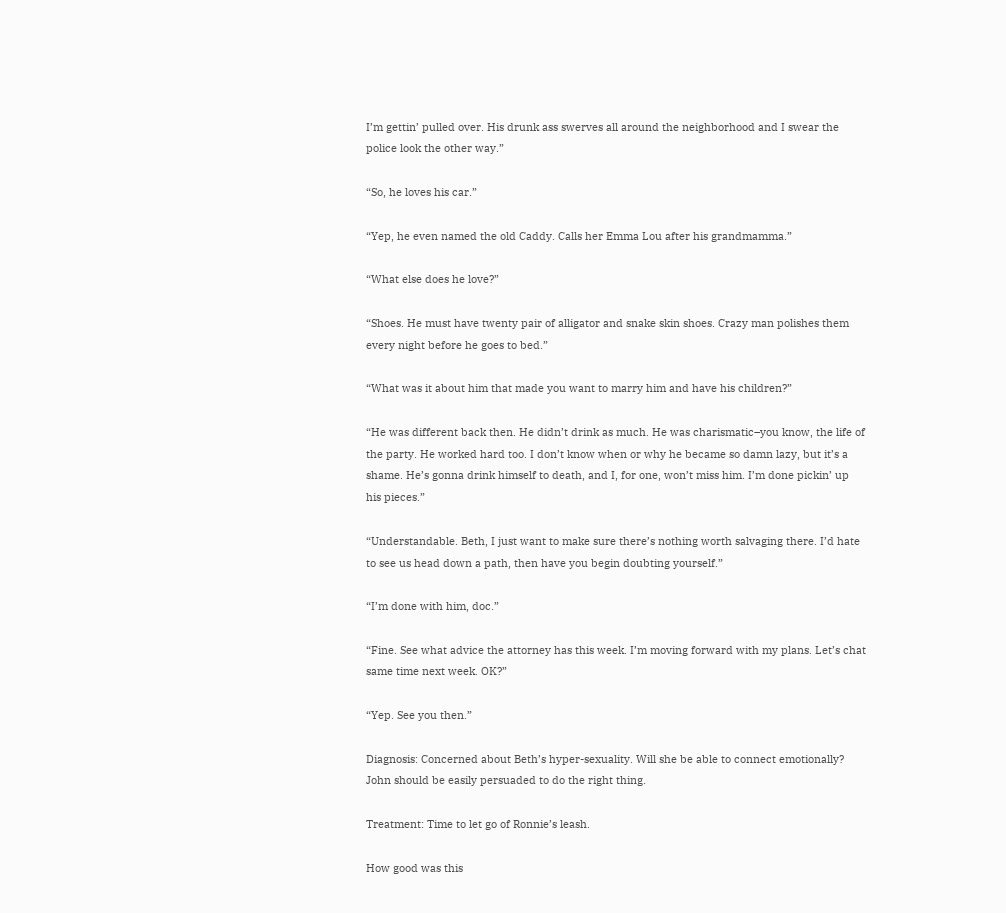I’m gettin’ pulled over. His drunk ass swerves all around the neighborhood and I swear the police look the other way.”

“So, he loves his car.”

“Yep, he even named the old Caddy. Calls her Emma Lou after his grandmamma.”

“What else does he love?”

“Shoes. He must have twenty pair of alligator and snake skin shoes. Crazy man polishes them every night before he goes to bed.”

“What was it about him that made you want to marry him and have his children?”

“He was different back then. He didn’t drink as much. He was charismatic–you know, the life of the party. He worked hard too. I don’t know when or why he became so damn lazy, but it’s a shame. He’s gonna drink himself to death, and I, for one, won’t miss him. I’m done pickin’ up his pieces.”

“Understandable. Beth, I just want to make sure there’s nothing worth salvaging there. I’d hate to see us head down a path, then have you begin doubting yourself.”

“I’m done with him, doc.”

“Fine. See what advice the attorney has this week. I’m moving forward with my plans. Let’s chat same time next week. OK?”

“Yep. See you then.”

Diagnosis: Concerned about Beth’s hyper-sexuality. Will she be able to connect emotionally? John should be easily persuaded to do the right thing.

Treatment: Time to let go of Ronnie’s leash.

How good was this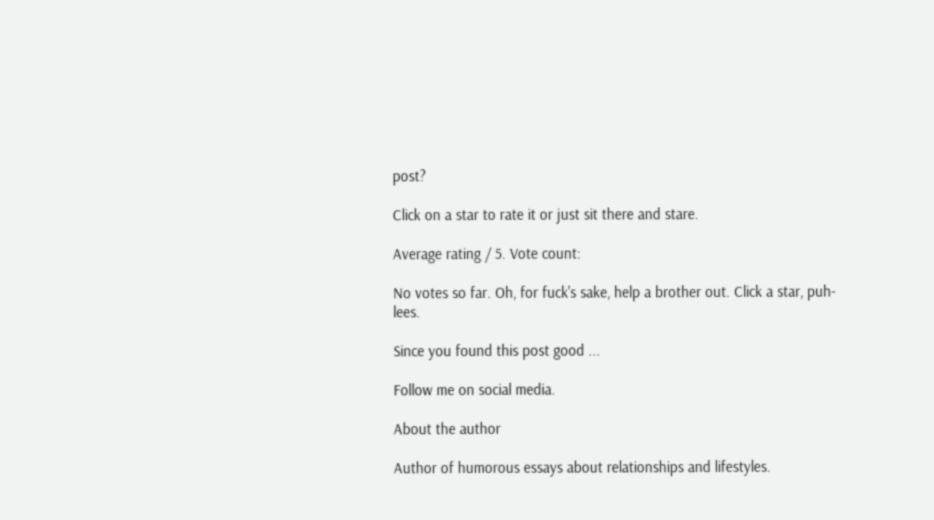post?

Click on a star to rate it or just sit there and stare.

Average rating / 5. Vote count:

No votes so far. Oh, for fuck's sake, help a brother out. Click a star, puh-lees.

Since you found this post good ...

Follow me on social media.

About the author

Author of humorous essays about relationships and lifestyles.